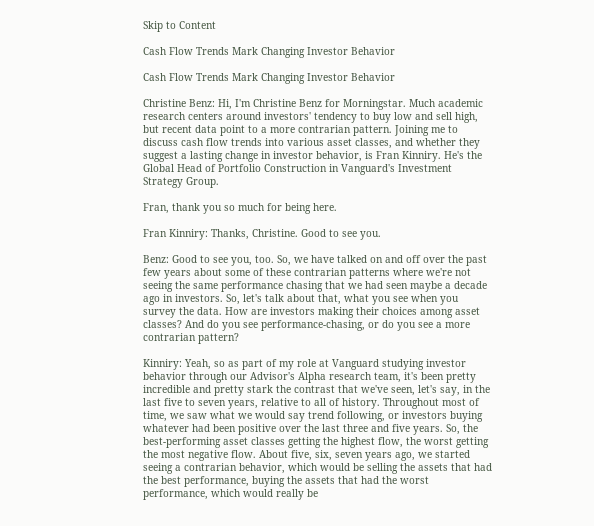Skip to Content

Cash Flow Trends Mark Changing Investor Behavior

Cash Flow Trends Mark Changing Investor Behavior

Christine Benz: Hi, I'm Christine Benz for Morningstar. Much academic research centers around investors' tendency to buy low and sell high, but recent data point to a more contrarian pattern. Joining me to discuss cash flow trends into various asset classes, and whether they suggest a lasting change in investor behavior, is Fran Kinniry. He's the Global Head of Portfolio Construction in Vanguard's Investment Strategy Group.

Fran, thank you so much for being here.

Fran Kinniry: Thanks, Christine. Good to see you.

Benz: Good to see you, too. So, we have talked on and off over the past few years about some of these contrarian patterns where we're not seeing the same performance chasing that we had seen maybe a decade ago in investors. So, let's talk about that, what you see when you survey the data. How are investors making their choices among asset classes? And do you see performance-chasing, or do you see a more contrarian pattern?

Kinniry: Yeah, so as part of my role at Vanguard studying investor behavior through our Advisor's Alpha research team, it's been pretty incredible and pretty stark the contrast that we've seen, let's say, in the last five to seven years, relative to all of history. Throughout most of time, we saw what we would say trend following, or investors buying whatever had been positive over the last three and five years. So, the best-performing asset classes getting the highest flow, the worst getting the most negative flow. About five, six, seven years ago, we started seeing a contrarian behavior, which would be selling the assets that had the best performance, buying the assets that had the worst performance, which would really be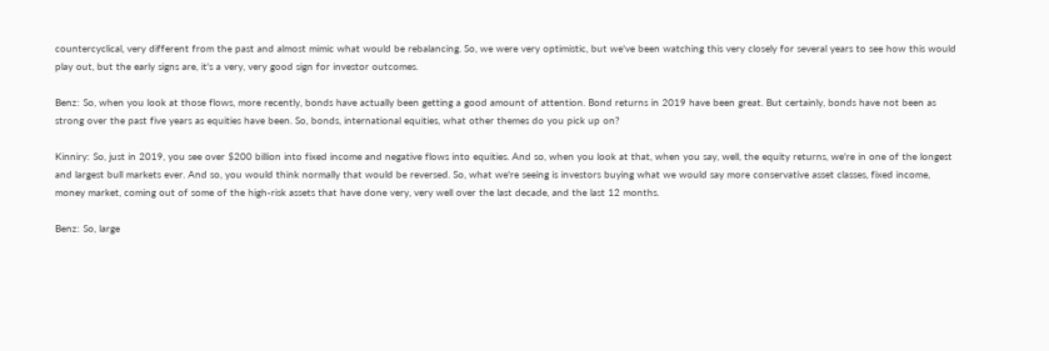countercyclical, very different from the past and almost mimic what would be rebalancing. So, we were very optimistic, but we've been watching this very closely for several years to see how this would play out, but the early signs are, it's a very, very good sign for investor outcomes.

Benz: So, when you look at those flows, more recently, bonds have actually been getting a good amount of attention. Bond returns in 2019 have been great. But certainly, bonds have not been as strong over the past five years as equities have been. So, bonds, international equities, what other themes do you pick up on?

Kinniry: So, just in 2019, you see over $200 billion into fixed income and negative flows into equities. And so, when you look at that, when you say, well, the equity returns, we're in one of the longest and largest bull markets ever. And so, you would think normally that would be reversed. So, what we're seeing is investors buying what we would say more conservative asset classes, fixed income, money market, coming out of some of the high-risk assets that have done very, very well over the last decade, and the last 12 months.

Benz: So, large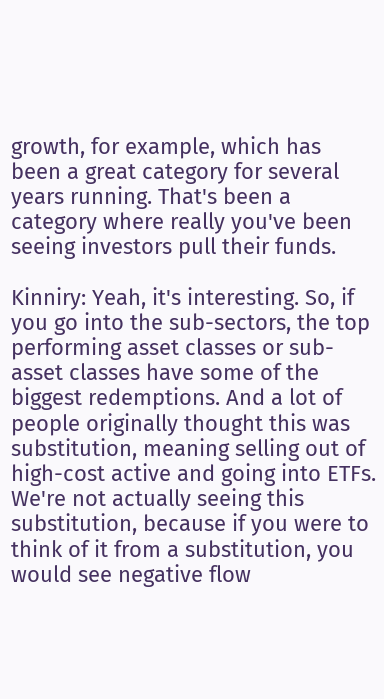growth, for example, which has been a great category for several years running. That's been a category where really you've been seeing investors pull their funds.

Kinniry: Yeah, it's interesting. So, if you go into the sub-sectors, the top performing asset classes or sub-asset classes have some of the biggest redemptions. And a lot of people originally thought this was substitution, meaning selling out of high-cost active and going into ETFs. We're not actually seeing this substitution, because if you were to think of it from a substitution, you would see negative flow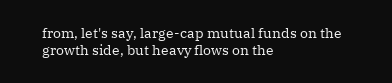from, let's say, large-cap mutual funds on the growth side, but heavy flows on the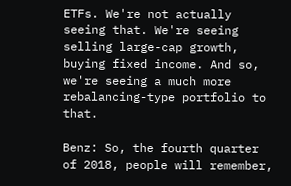ETFs. We're not actually seeing that. We're seeing selling large-cap growth, buying fixed income. And so, we're seeing a much more rebalancing-type portfolio to that.

Benz: So, the fourth quarter of 2018, people will remember,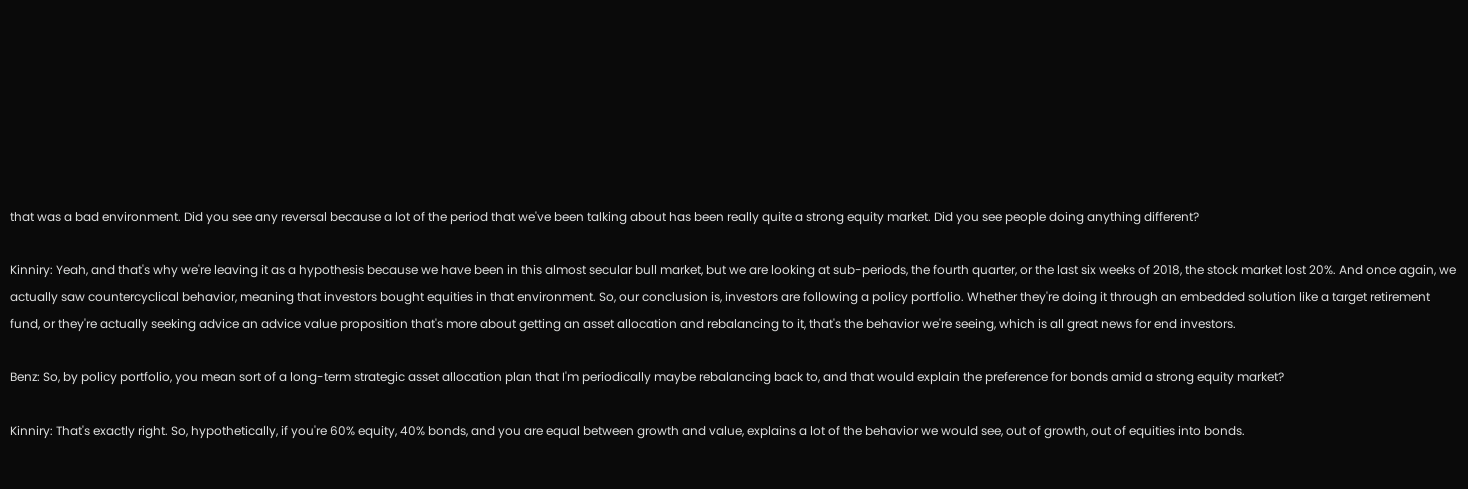that was a bad environment. Did you see any reversal because a lot of the period that we've been talking about has been really quite a strong equity market. Did you see people doing anything different?

Kinniry: Yeah, and that's why we're leaving it as a hypothesis because we have been in this almost secular bull market, but we are looking at sub-periods, the fourth quarter, or the last six weeks of 2018, the stock market lost 20%. And once again, we actually saw countercyclical behavior, meaning that investors bought equities in that environment. So, our conclusion is, investors are following a policy portfolio. Whether they're doing it through an embedded solution like a target retirement fund, or they're actually seeking advice an advice value proposition that's more about getting an asset allocation and rebalancing to it, that's the behavior we're seeing, which is all great news for end investors.

Benz: So, by policy portfolio, you mean sort of a long-term strategic asset allocation plan that I'm periodically maybe rebalancing back to, and that would explain the preference for bonds amid a strong equity market?

Kinniry: That's exactly right. So, hypothetically, if you're 60% equity, 40% bonds, and you are equal between growth and value, explains a lot of the behavior we would see, out of growth, out of equities into bonds.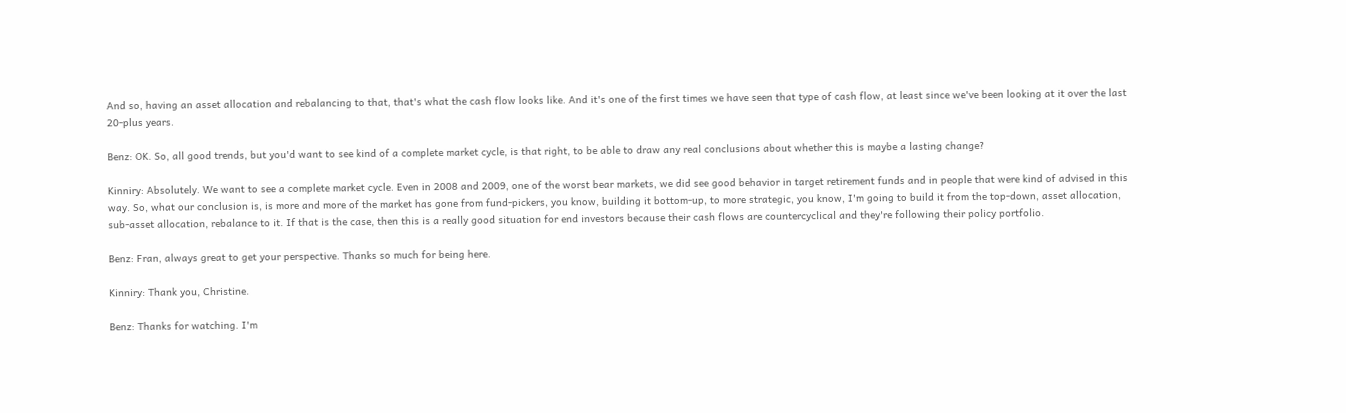And so, having an asset allocation and rebalancing to that, that's what the cash flow looks like. And it's one of the first times we have seen that type of cash flow, at least since we've been looking at it over the last 20-plus years.

Benz: OK. So, all good trends, but you'd want to see kind of a complete market cycle, is that right, to be able to draw any real conclusions about whether this is maybe a lasting change?

Kinniry: Absolutely. We want to see a complete market cycle. Even in 2008 and 2009, one of the worst bear markets, we did see good behavior in target retirement funds and in people that were kind of advised in this way. So, what our conclusion is, is more and more of the market has gone from fund-pickers, you know, building it bottom-up, to more strategic, you know, I'm going to build it from the top-down, asset allocation, sub-asset allocation, rebalance to it. If that is the case, then this is a really good situation for end investors because their cash flows are countercyclical and they're following their policy portfolio.

Benz: Fran, always great to get your perspective. Thanks so much for being here.

Kinniry: Thank you, Christine.

Benz: Thanks for watching. I'm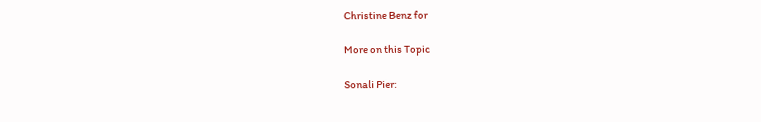Christine Benz for

More on this Topic

Sonali Pier: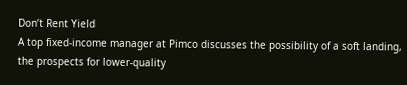Don’t Rent Yield
A top fixed-income manager at Pimco discusses the possibility of a soft landing, the prospects for lower-quality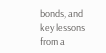bonds, and key lessons from a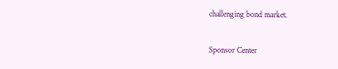challenging bond market.

Sponsor Center